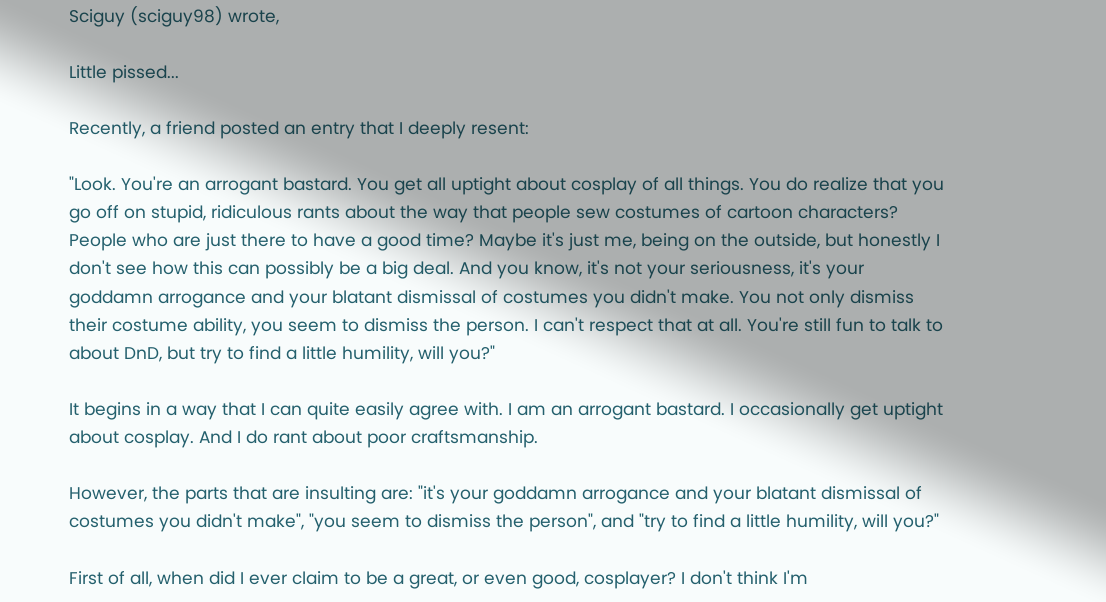Sciguy (sciguy98) wrote,

Little pissed...

Recently, a friend posted an entry that I deeply resent:

"Look. You're an arrogant bastard. You get all uptight about cosplay of all things. You do realize that you go off on stupid, ridiculous rants about the way that people sew costumes of cartoon characters? People who are just there to have a good time? Maybe it's just me, being on the outside, but honestly I don't see how this can possibly be a big deal. And you know, it's not your seriousness, it's your goddamn arrogance and your blatant dismissal of costumes you didn't make. You not only dismiss their costume ability, you seem to dismiss the person. I can't respect that at all. You're still fun to talk to about DnD, but try to find a little humility, will you?"

It begins in a way that I can quite easily agree with. I am an arrogant bastard. I occasionally get uptight about cosplay. And I do rant about poor craftsmanship.

However, the parts that are insulting are: "it's your goddamn arrogance and your blatant dismissal of costumes you didn't make", "you seem to dismiss the person", and "try to find a little humility, will you?"

First of all, when did I ever claim to be a great, or even good, cosplayer? I don't think I'm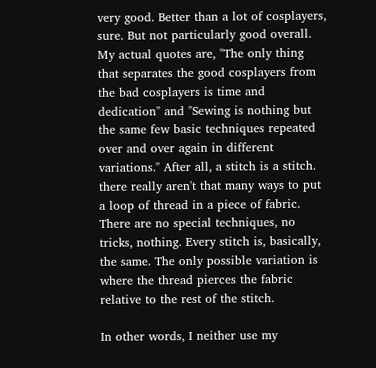very good. Better than a lot of cosplayers, sure. But not particularly good overall. My actual quotes are, "The only thing that separates the good cosplayers from the bad cosplayers is time and dedication" and "Sewing is nothing but the same few basic techniques repeated over and over again in different variations." After all, a stitch is a stitch. there really aren't that many ways to put a loop of thread in a piece of fabric. There are no special techniques, no tricks, nothing. Every stitch is, basically, the same. The only possible variation is where the thread pierces the fabric relative to the rest of the stitch.

In other words, I neither use my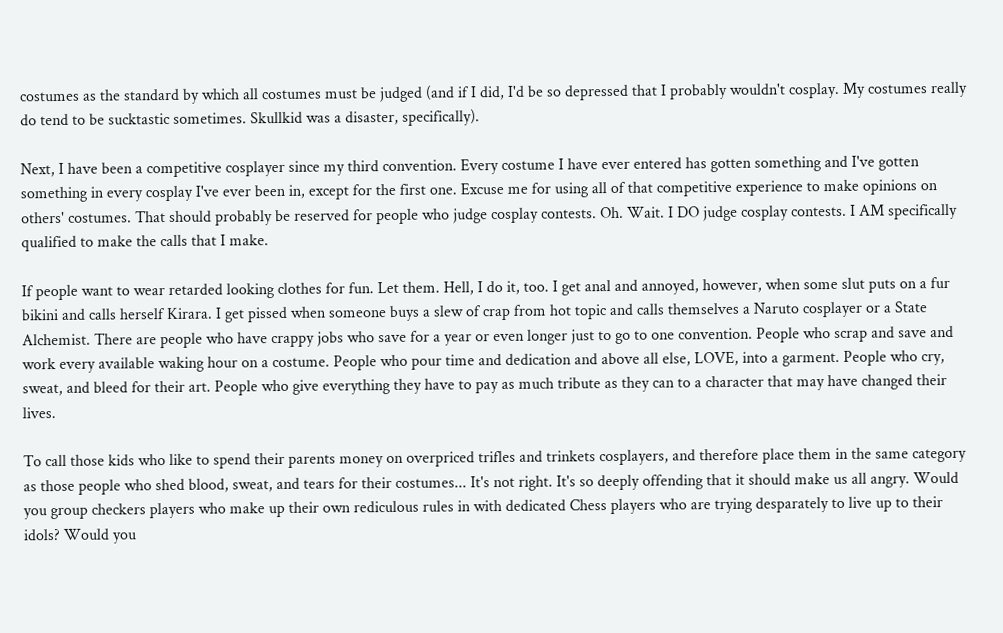costumes as the standard by which all costumes must be judged (and if I did, I'd be so depressed that I probably wouldn't cosplay. My costumes really do tend to be sucktastic sometimes. Skullkid was a disaster, specifically).

Next, I have been a competitive cosplayer since my third convention. Every costume I have ever entered has gotten something and I've gotten something in every cosplay I've ever been in, except for the first one. Excuse me for using all of that competitive experience to make opinions on others' costumes. That should probably be reserved for people who judge cosplay contests. Oh. Wait. I DO judge cosplay contests. I AM specifically qualified to make the calls that I make.

If people want to wear retarded looking clothes for fun. Let them. Hell, I do it, too. I get anal and annoyed, however, when some slut puts on a fur bikini and calls herself Kirara. I get pissed when someone buys a slew of crap from hot topic and calls themselves a Naruto cosplayer or a State Alchemist. There are people who have crappy jobs who save for a year or even longer just to go to one convention. People who scrap and save and work every available waking hour on a costume. People who pour time and dedication and above all else, LOVE, into a garment. People who cry, sweat, and bleed for their art. People who give everything they have to pay as much tribute as they can to a character that may have changed their lives.

To call those kids who like to spend their parents money on overpriced trifles and trinkets cosplayers, and therefore place them in the same category as those people who shed blood, sweat, and tears for their costumes... It's not right. It's so deeply offending that it should make us all angry. Would you group checkers players who make up their own rediculous rules in with dedicated Chess players who are trying desparately to live up to their idols? Would you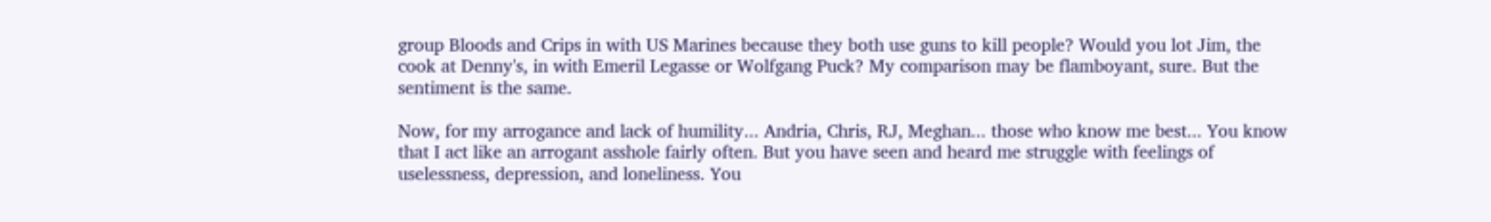group Bloods and Crips in with US Marines because they both use guns to kill people? Would you lot Jim, the cook at Denny's, in with Emeril Legasse or Wolfgang Puck? My comparison may be flamboyant, sure. But the sentiment is the same.

Now, for my arrogance and lack of humility... Andria, Chris, RJ, Meghan... those who know me best... You know that I act like an arrogant asshole fairly often. But you have seen and heard me struggle with feelings of uselessness, depression, and loneliness. You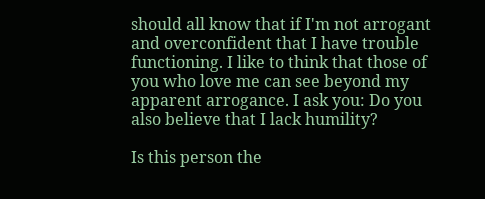should all know that if I'm not arrogant and overconfident that I have trouble functioning. I like to think that those of you who love me can see beyond my apparent arrogance. I ask you: Do you also believe that I lack humility?

Is this person the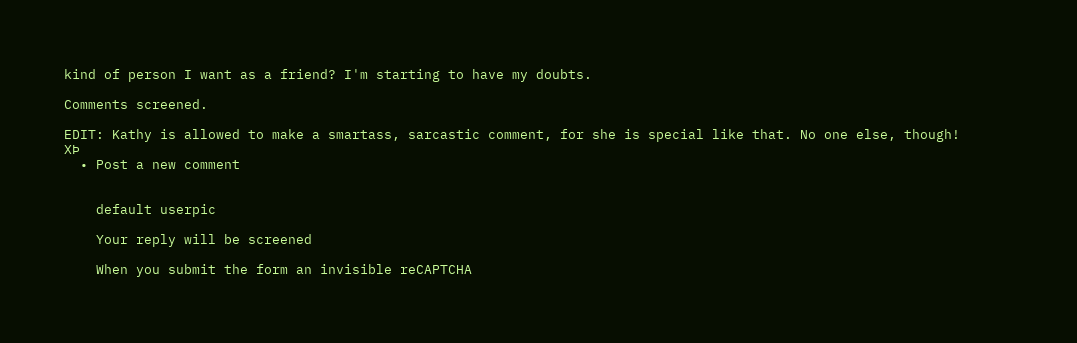kind of person I want as a friend? I'm starting to have my doubts.

Comments screened.

EDIT: Kathy is allowed to make a smartass, sarcastic comment, for she is special like that. No one else, though! XÞ
  • Post a new comment


    default userpic

    Your reply will be screened

    When you submit the form an invisible reCAPTCHA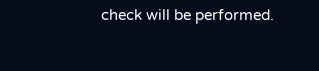check will be performed.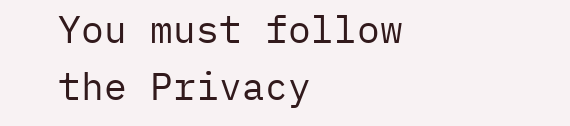You must follow the Privacy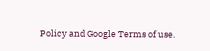Policy and Google Terms of use.